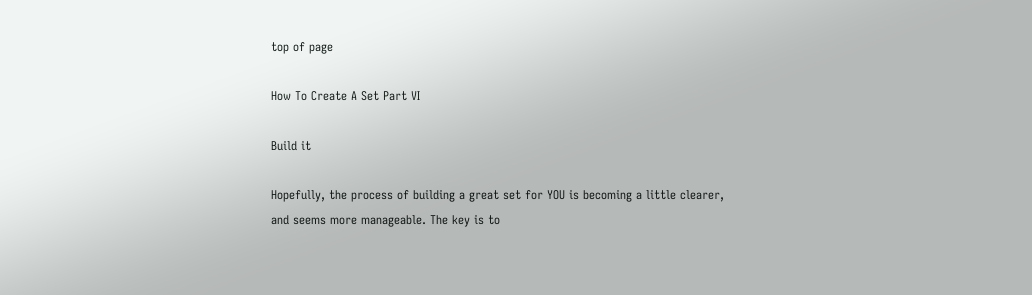top of page

How To Create A Set Part VI

Build it

Hopefully, the process of building a great set for YOU is becoming a little clearer, and seems more manageable. The key is to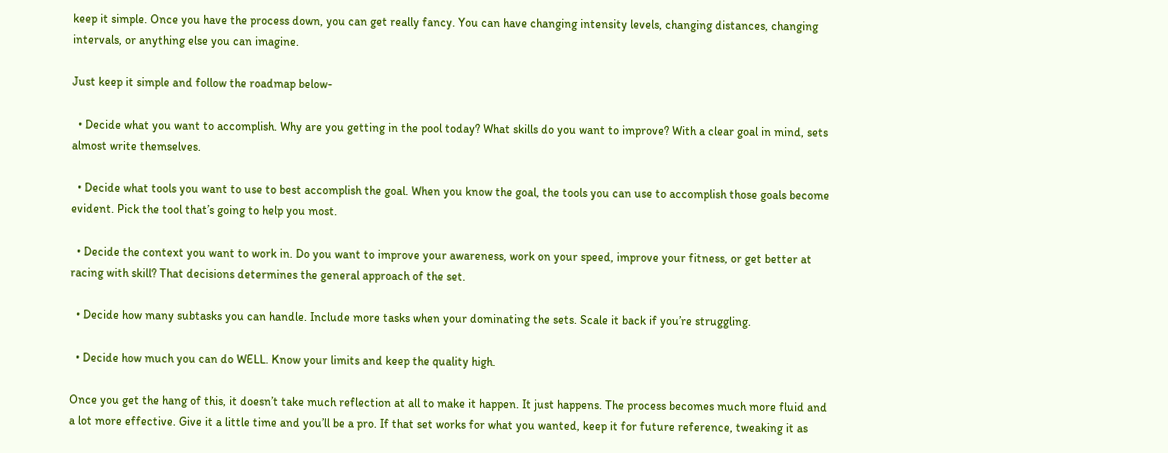keep it simple. Once you have the process down, you can get really fancy. You can have changing intensity levels, changing distances, changing intervals, or anything else you can imagine.

Just keep it simple and follow the roadmap below-

  • Decide what you want to accomplish. Why are you getting in the pool today? What skills do you want to improve? With a clear goal in mind, sets almost write themselves.

  • Decide what tools you want to use to best accomplish the goal. When you know the goal, the tools you can use to accomplish those goals become evident. Pick the tool that’s going to help you most.

  • Decide the context you want to work in. Do you want to improve your awareness, work on your speed, improve your fitness, or get better at racing with skill? That decisions determines the general approach of the set.

  • Decide how many subtasks you can handle. Include more tasks when your dominating the sets. Scale it back if you’re struggling.

  • Decide how much you can do WELL. Know your limits and keep the quality high.

Once you get the hang of this, it doesn’t take much reflection at all to make it happen. It just happens. The process becomes much more fluid and a lot more effective. Give it a little time and you’ll be a pro. If that set works for what you wanted, keep it for future reference, tweaking it as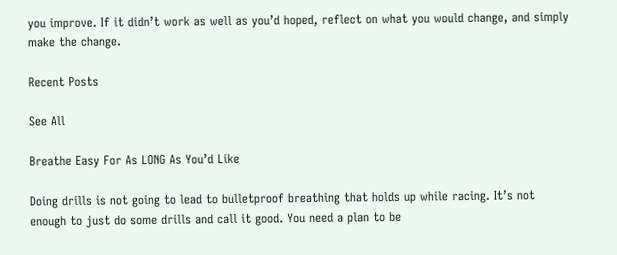you improve. If it didn’t work as well as you’d hoped, reflect on what you would change, and simply make the change.

Recent Posts

See All

Breathe Easy For As LONG As You’d Like

Doing drills is not going to lead to bulletproof breathing that holds up while racing. It’s not enough to just do some drills and call it good. You need a plan to be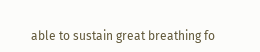able to sustain great breathing fo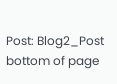Post: Blog2_Post
bottom of page